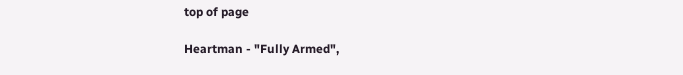top of page

Heartman - "Fully Armed",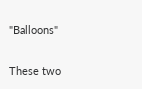"Balloons"

These two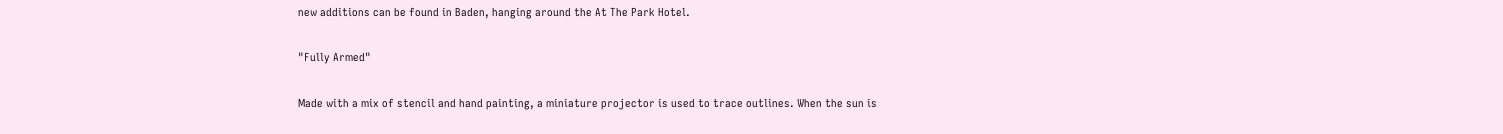new additions can be found in Baden, hanging around the At The Park Hotel.

"Fully Armed"

Made with a mix of stencil and hand painting, a miniature projector is used to trace outlines. When the sun is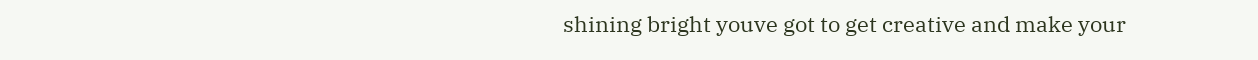shining bright youve got to get creative and make your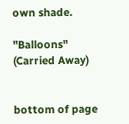own shade.

"Balloons" (Carried Away)


bottom of page